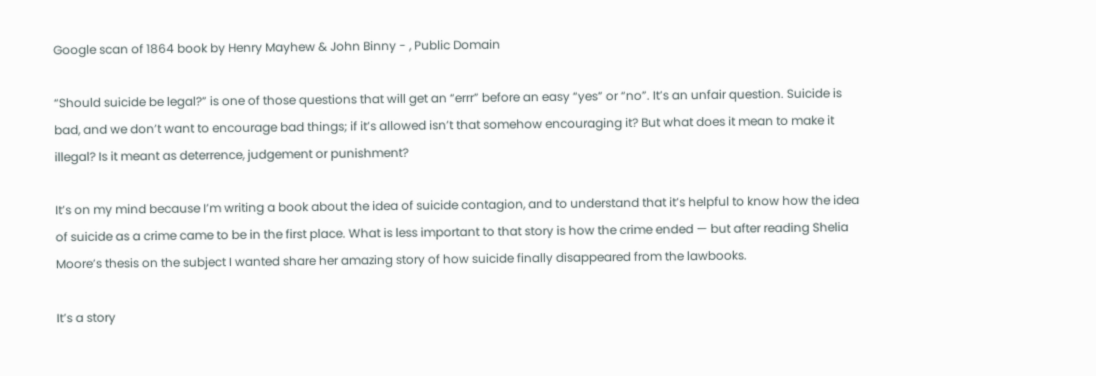Google scan of 1864 book by Henry Mayhew & John Binny - , Public Domain

“Should suicide be legal?” is one of those questions that will get an “errr” before an easy “yes” or “no”. It’s an unfair question. Suicide is bad, and we don’t want to encourage bad things; if it’s allowed isn’t that somehow encouraging it? But what does it mean to make it illegal? Is it meant as deterrence, judgement or punishment?

It’s on my mind because I’m writing a book about the idea of suicide contagion, and to understand that it’s helpful to know how the idea of suicide as a crime came to be in the first place. What is less important to that story is how the crime ended — but after reading Shelia Moore’s thesis on the subject I wanted share her amazing story of how suicide finally disappeared from the lawbooks.

It’s a story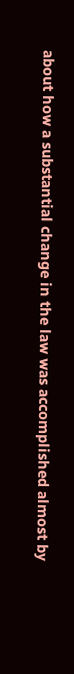about how a substantial change in the law was accomplished almost by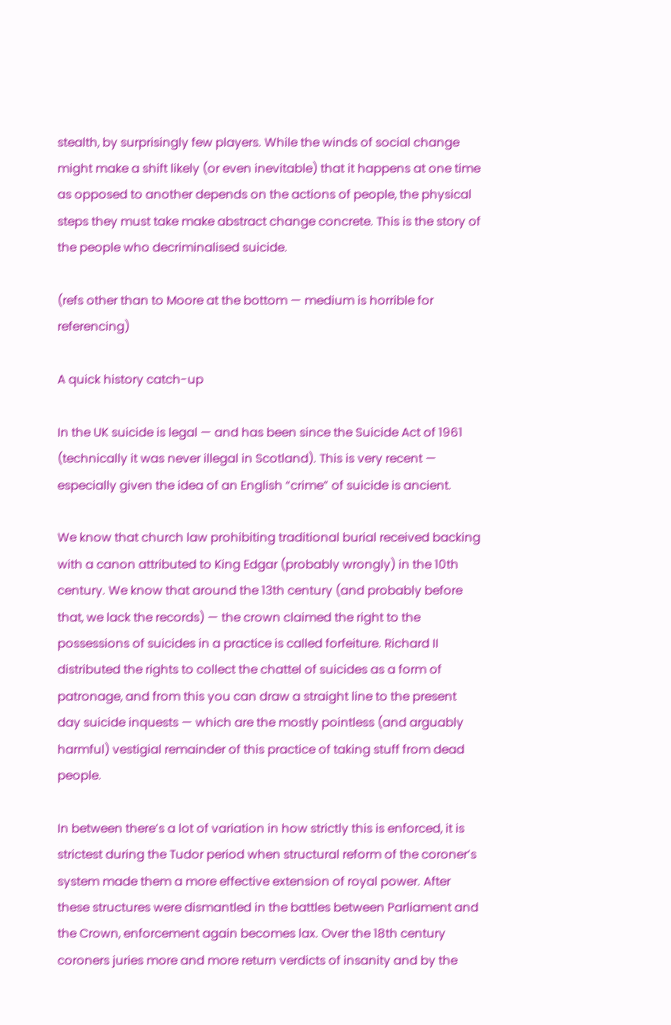stealth, by surprisingly few players. While the winds of social change might make a shift likely (or even inevitable) that it happens at one time as opposed to another depends on the actions of people, the physical steps they must take make abstract change concrete. This is the story of the people who decriminalised suicide.

(refs other than to Moore at the bottom — medium is horrible for referencing)

A quick history catch-up

In the UK suicide is legal — and has been since the Suicide Act of 1961 (technically it was never illegal in Scotland). This is very recent — especially given the idea of an English “crime” of suicide is ancient.

We know that church law prohibiting traditional burial received backing with a canon attributed to King Edgar (probably wrongly) in the 10th century. We know that around the 13th century (and probably before that, we lack the records) — the crown claimed the right to the possessions of suicides in a practice is called forfeiture. Richard II distributed the rights to collect the chattel of suicides as a form of patronage, and from this you can draw a straight line to the present day suicide inquests — which are the mostly pointless (and arguably harmful) vestigial remainder of this practice of taking stuff from dead people.

In between there’s a lot of variation in how strictly this is enforced, it is strictest during the Tudor period when structural reform of the coroner’s system made them a more effective extension of royal power. After these structures were dismantled in the battles between Parliament and the Crown, enforcement again becomes lax. Over the 18th century coroners juries more and more return verdicts of insanity and by the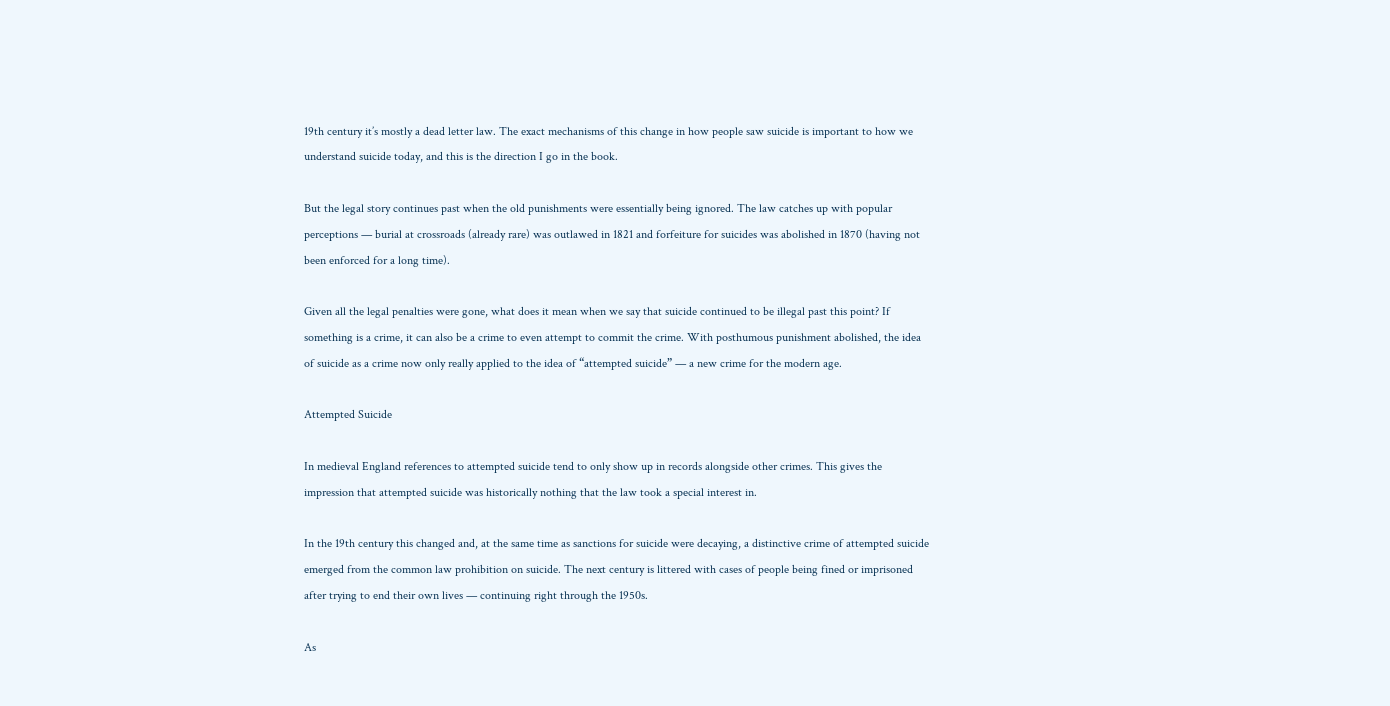19th century it’s mostly a dead letter law. The exact mechanisms of this change in how people saw suicide is important to how we understand suicide today, and this is the direction I go in the book.

But the legal story continues past when the old punishments were essentially being ignored. The law catches up with popular perceptions — burial at crossroads (already rare) was outlawed in 1821 and forfeiture for suicides was abolished in 1870 (having not been enforced for a long time).

Given all the legal penalties were gone, what does it mean when we say that suicide continued to be illegal past this point? If something is a crime, it can also be a crime to even attempt to commit the crime. With posthumous punishment abolished, the idea of suicide as a crime now only really applied to the idea of “attempted suicide” — a new crime for the modern age.

Attempted Suicide

In medieval England references to attempted suicide tend to only show up in records alongside other crimes. This gives the impression that attempted suicide was historically nothing that the law took a special interest in.

In the 19th century this changed and, at the same time as sanctions for suicide were decaying, a distinctive crime of attempted suicide emerged from the common law prohibition on suicide. The next century is littered with cases of people being fined or imprisoned after trying to end their own lives — continuing right through the 1950s.

As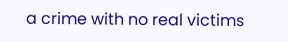a crime with no real victims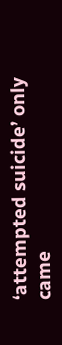‘attempted suicide’ only came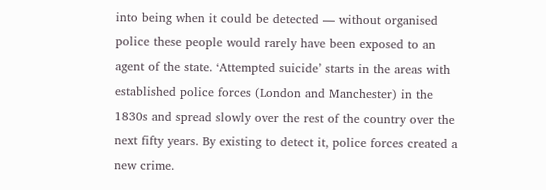into being when it could be detected — without organised police these people would rarely have been exposed to an agent of the state. ‘Attempted suicide’ starts in the areas with established police forces (London and Manchester) in the 1830s and spread slowly over the rest of the country over the next fifty years. By existing to detect it, police forces created a new crime.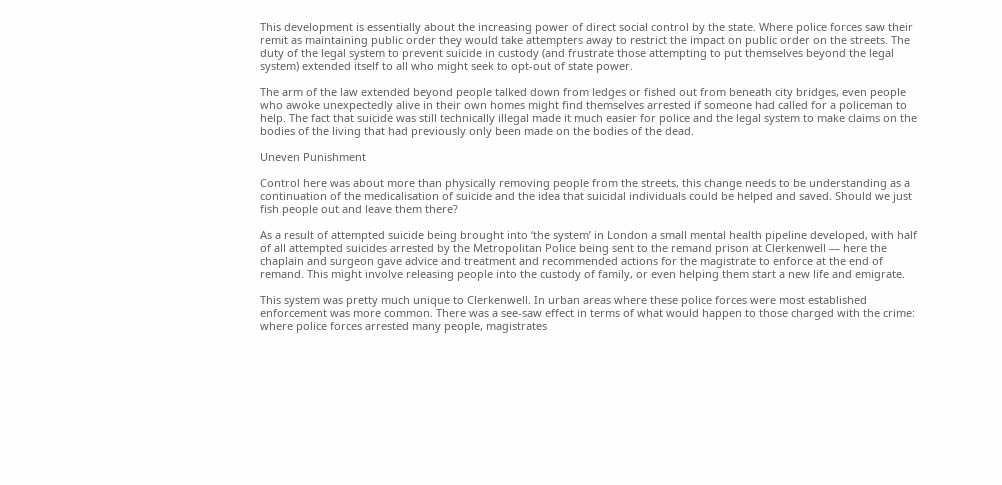This development is essentially about the increasing power of direct social control by the state. Where police forces saw their remit as maintaining public order they would take attempters away to restrict the impact on public order on the streets. The duty of the legal system to prevent suicide in custody (and frustrate those attempting to put themselves beyond the legal system) extended itself to all who might seek to opt-out of state power.

The arm of the law extended beyond people talked down from ledges or fished out from beneath city bridges, even people who awoke unexpectedly alive in their own homes might find themselves arrested if someone had called for a policeman to help. The fact that suicide was still technically illegal made it much easier for police and the legal system to make claims on the bodies of the living that had previously only been made on the bodies of the dead.

Uneven Punishment

Control here was about more than physically removing people from the streets, this change needs to be understanding as a continuation of the medicalisation of suicide and the idea that suicidal individuals could be helped and saved. Should we just fish people out and leave them there?

As a result of attempted suicide being brought into ‘the system’ in London a small mental health pipeline developed, with half of all attempted suicides arrested by the Metropolitan Police being sent to the remand prison at Clerkenwell — here the chaplain and surgeon gave advice and treatment and recommended actions for the magistrate to enforce at the end of remand. This might involve releasing people into the custody of family, or even helping them start a new life and emigrate.

This system was pretty much unique to Clerkenwell. In urban areas where these police forces were most established enforcement was more common. There was a see-saw effect in terms of what would happen to those charged with the crime: where police forces arrested many people, magistrates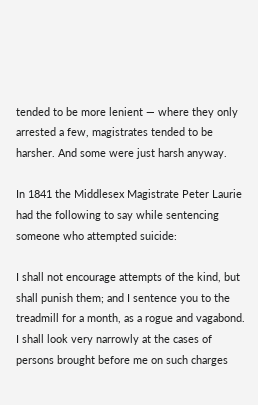tended to be more lenient — where they only arrested a few, magistrates tended to be harsher. And some were just harsh anyway.

In 1841 the Middlesex Magistrate Peter Laurie had the following to say while sentencing someone who attempted suicide:

I shall not encourage attempts of the kind, but shall punish them; and I sentence you to the treadmill for a month, as a rogue and vagabond. I shall look very narrowly at the cases of persons brought before me on such charges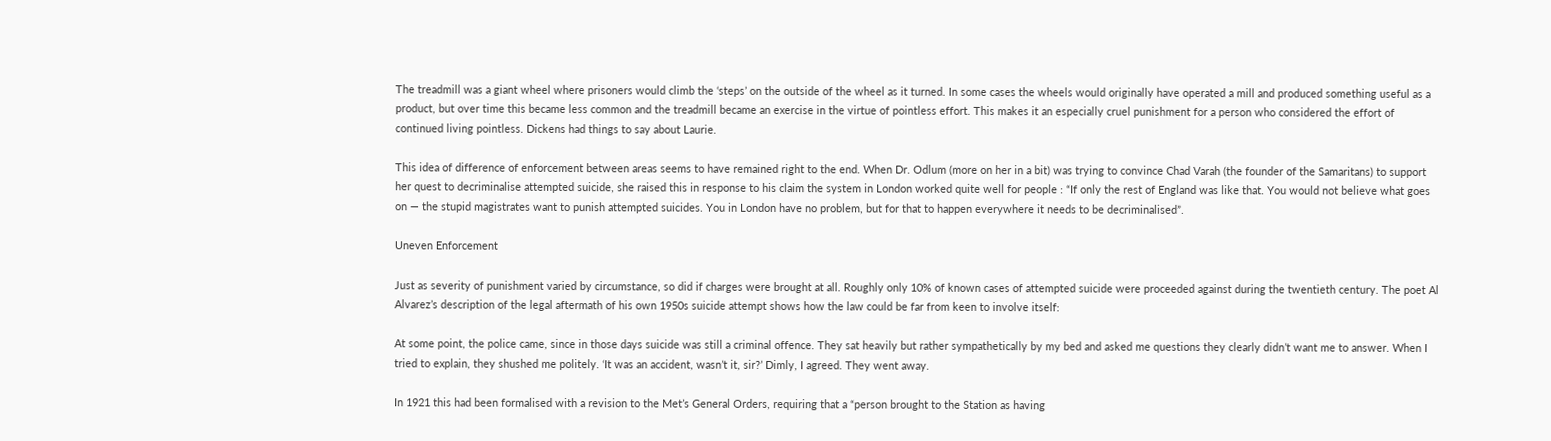The treadmill was a giant wheel where prisoners would climb the ‘steps’ on the outside of the wheel as it turned. In some cases the wheels would originally have operated a mill and produced something useful as a product, but over time this became less common and the treadmill became an exercise in the virtue of pointless effort. This makes it an especially cruel punishment for a person who considered the effort of continued living pointless. Dickens had things to say about Laurie.

This idea of difference of enforcement between areas seems to have remained right to the end. When Dr. Odlum (more on her in a bit) was trying to convince Chad Varah (the founder of the Samaritans) to support her quest to decriminalise attempted suicide, she raised this in response to his claim the system in London worked quite well for people : “If only the rest of England was like that. You would not believe what goes on — the stupid magistrates want to punish attempted suicides. You in London have no problem, but for that to happen everywhere it needs to be decriminalised”.

Uneven Enforcement

Just as severity of punishment varied by circumstance, so did if charges were brought at all. Roughly only 10% of known cases of attempted suicide were proceeded against during the twentieth century. The poet Al Alvarez’s description of the legal aftermath of his own 1950s suicide attempt shows how the law could be far from keen to involve itself:

At some point, the police came, since in those days suicide was still a criminal offence. They sat heavily but rather sympathetically by my bed and asked me questions they clearly didn’t want me to answer. When I tried to explain, they shushed me politely. ‘It was an accident, wasn’t it, sir?’ Dimly, I agreed. They went away.

In 1921 this had been formalised with a revision to the Met’s General Orders, requiring that a “person brought to the Station as having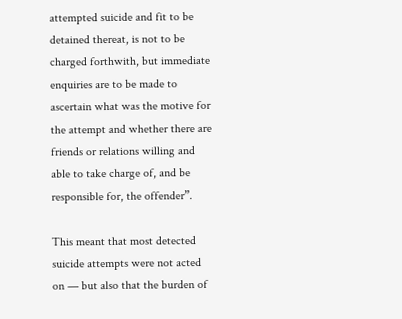attempted suicide and fit to be detained thereat, is not to be charged forthwith, but immediate enquiries are to be made to ascertain what was the motive for the attempt and whether there are friends or relations willing and able to take charge of, and be responsible for, the offender”.

This meant that most detected suicide attempts were not acted on — but also that the burden of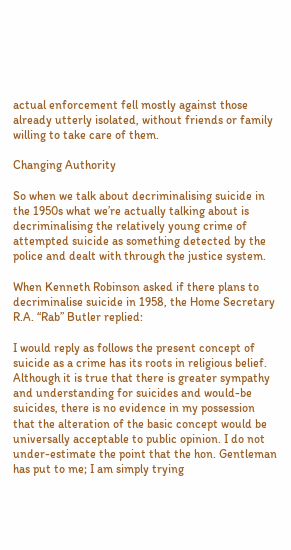actual enforcement fell mostly against those already utterly isolated, without friends or family willing to take care of them.

Changing Authority

So when we talk about decriminalising suicide in the 1950s what we’re actually talking about is decriminalising the relatively young crime of attempted suicide as something detected by the police and dealt with through the justice system.

When Kenneth Robinson asked if there plans to decriminalise suicide in 1958, the Home Secretary R.A. “Rab” Butler replied:

I would reply as follows the present concept of suicide as a crime has its roots in religious belief. Although it is true that there is greater sympathy and understanding for suicides and would-be suicides, there is no evidence in my possession that the alteration of the basic concept would be universally acceptable to public opinion. I do not under-estimate the point that the hon. Gentleman has put to me; I am simply trying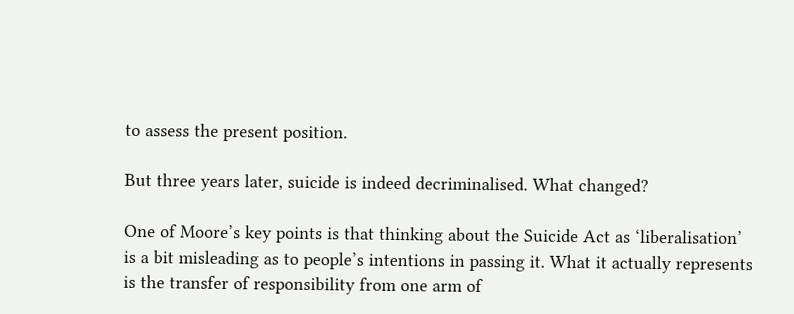to assess the present position.

But three years later, suicide is indeed decriminalised. What changed?

One of Moore’s key points is that thinking about the Suicide Act as ‘liberalisation’ is a bit misleading as to people’s intentions in passing it. What it actually represents is the transfer of responsibility from one arm of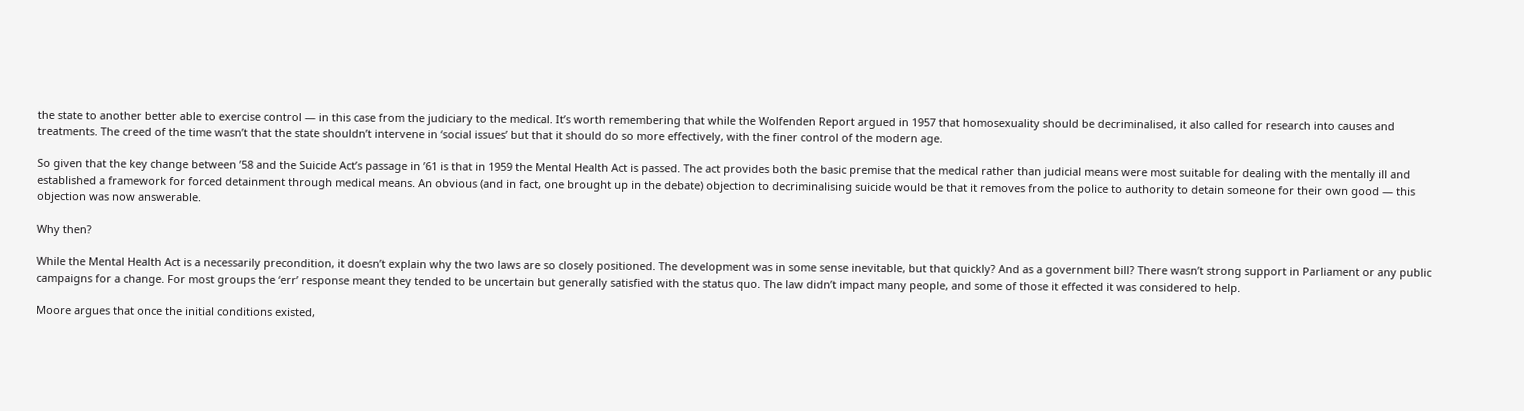the state to another better able to exercise control — in this case from the judiciary to the medical. It’s worth remembering that while the Wolfenden Report argued in 1957 that homosexuality should be decriminalised, it also called for research into causes and treatments. The creed of the time wasn’t that the state shouldn’t intervene in ‘social issues’ but that it should do so more effectively, with the finer control of the modern age.

So given that the key change between ’58 and the Suicide Act’s passage in ’61 is that in 1959 the Mental Health Act is passed. The act provides both the basic premise that the medical rather than judicial means were most suitable for dealing with the mentally ill and established a framework for forced detainment through medical means. An obvious (and in fact, one brought up in the debate) objection to decriminalising suicide would be that it removes from the police to authority to detain someone for their own good — this objection was now answerable.

Why then?

While the Mental Health Act is a necessarily precondition, it doesn’t explain why the two laws are so closely positioned. The development was in some sense inevitable, but that quickly? And as a government bill? There wasn’t strong support in Parliament or any public campaigns for a change. For most groups the ‘err’ response meant they tended to be uncertain but generally satisfied with the status quo. The law didn’t impact many people, and some of those it effected it was considered to help.

Moore argues that once the initial conditions existed,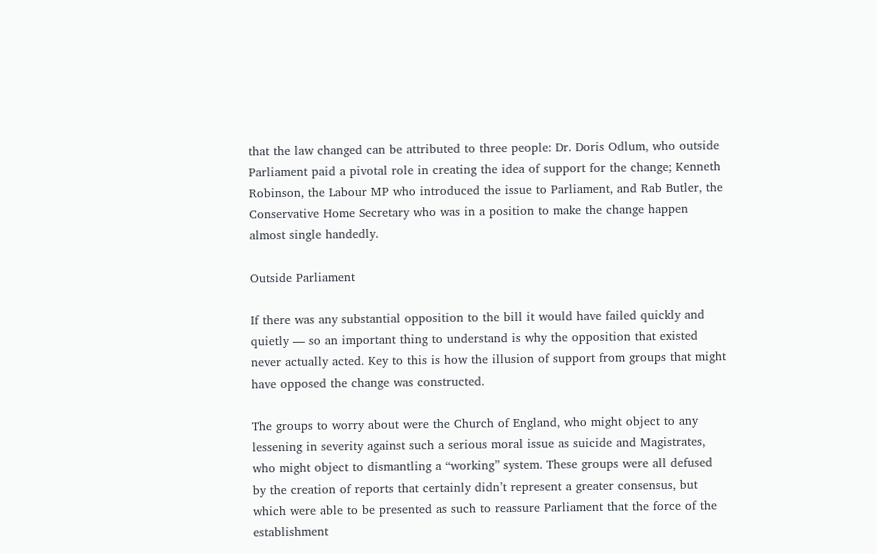that the law changed can be attributed to three people: Dr. Doris Odlum, who outside Parliament paid a pivotal role in creating the idea of support for the change; Kenneth Robinson, the Labour MP who introduced the issue to Parliament, and Rab Butler, the Conservative Home Secretary who was in a position to make the change happen almost single handedly.

Outside Parliament

If there was any substantial opposition to the bill it would have failed quickly and quietly — so an important thing to understand is why the opposition that existed never actually acted. Key to this is how the illusion of support from groups that might have opposed the change was constructed.

The groups to worry about were the Church of England, who might object to any lessening in severity against such a serious moral issue as suicide and Magistrates, who might object to dismantling a “working” system. These groups were all defused by the creation of reports that certainly didn’t represent a greater consensus, but which were able to be presented as such to reassure Parliament that the force of the establishment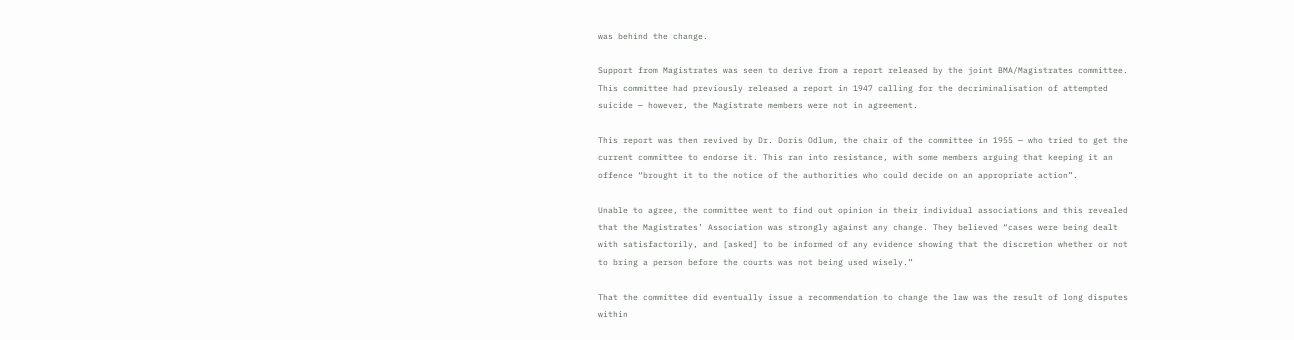was behind the change.

Support from Magistrates was seen to derive from a report released by the joint BMA/Magistrates committee. This committee had previously released a report in 1947 calling for the decriminalisation of attempted suicide — however, the Magistrate members were not in agreement.

This report was then revived by Dr. Doris Odlum, the chair of the committee in 1955 — who tried to get the current committee to endorse it. This ran into resistance, with some members arguing that keeping it an offence “brought it to the notice of the authorities who could decide on an appropriate action”.

Unable to agree, the committee went to find out opinion in their individual associations and this revealed that the Magistrates’ Association was strongly against any change. They believed “cases were being dealt with satisfactorily, and [asked] to be informed of any evidence showing that the discretion whether or not to bring a person before the courts was not being used wisely.”

That the committee did eventually issue a recommendation to change the law was the result of long disputes within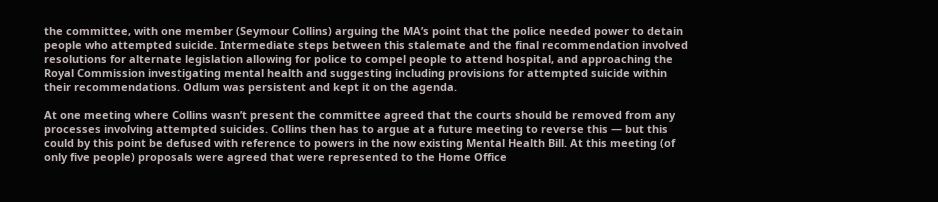the committee, with one member (Seymour Collins) arguing the MA’s point that the police needed power to detain people who attempted suicide. Intermediate steps between this stalemate and the final recommendation involved resolutions for alternate legislation allowing for police to compel people to attend hospital, and approaching the Royal Commission investigating mental health and suggesting including provisions for attempted suicide within their recommendations. Odlum was persistent and kept it on the agenda.

At one meeting where Collins wasn’t present the committee agreed that the courts should be removed from any processes involving attempted suicides. Collins then has to argue at a future meeting to reverse this — but this could by this point be defused with reference to powers in the now existing Mental Health Bill. At this meeting (of only five people) proposals were agreed that were represented to the Home Office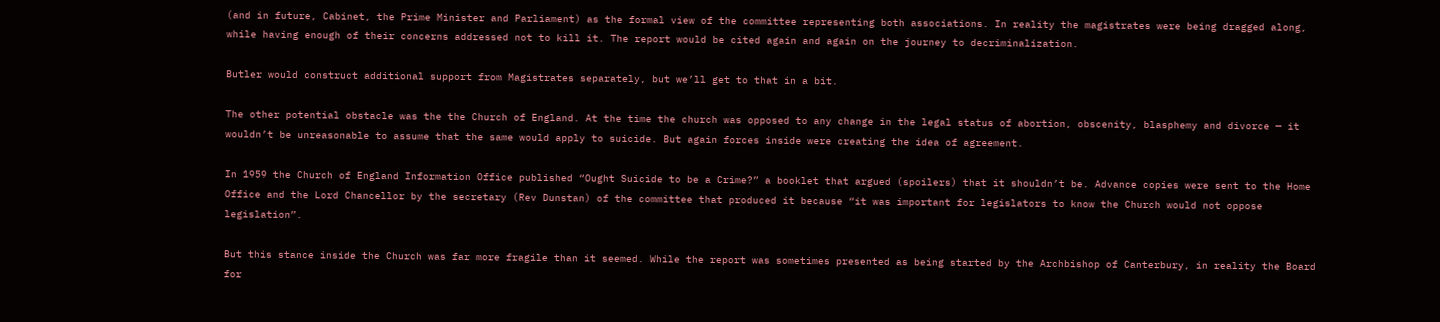(and in future, Cabinet, the Prime Minister and Parliament) as the formal view of the committee representing both associations. In reality the magistrates were being dragged along, while having enough of their concerns addressed not to kill it. The report would be cited again and again on the journey to decriminalization.

Butler would construct additional support from Magistrates separately, but we’ll get to that in a bit.

The other potential obstacle was the the Church of England. At the time the church was opposed to any change in the legal status of abortion, obscenity, blasphemy and divorce — it wouldn’t be unreasonable to assume that the same would apply to suicide. But again forces inside were creating the idea of agreement.

In 1959 the Church of England Information Office published “Ought Suicide to be a Crime?” a booklet that argued (spoilers) that it shouldn’t be. Advance copies were sent to the Home Office and the Lord Chancellor by the secretary (Rev Dunstan) of the committee that produced it because “it was important for legislators to know the Church would not oppose legislation”.

But this stance inside the Church was far more fragile than it seemed. While the report was sometimes presented as being started by the Archbishop of Canterbury, in reality the Board for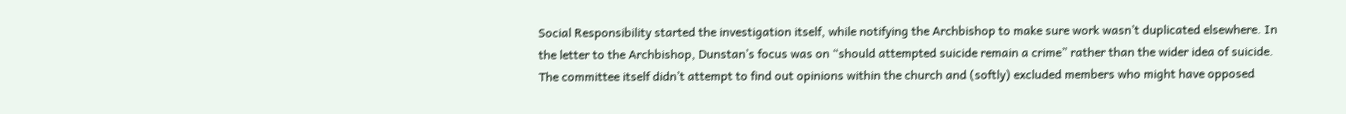Social Responsibility started the investigation itself, while notifying the Archbishop to make sure work wasn’t duplicated elsewhere. In the letter to the Archbishop, Dunstan’s focus was on “should attempted suicide remain a crime” rather than the wider idea of suicide. The committee itself didn’t attempt to find out opinions within the church and (softly) excluded members who might have opposed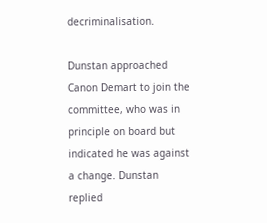decriminalisation.

Dunstan approached Canon Demart to join the committee, who was in principle on board but indicated he was against a change. Dunstan replied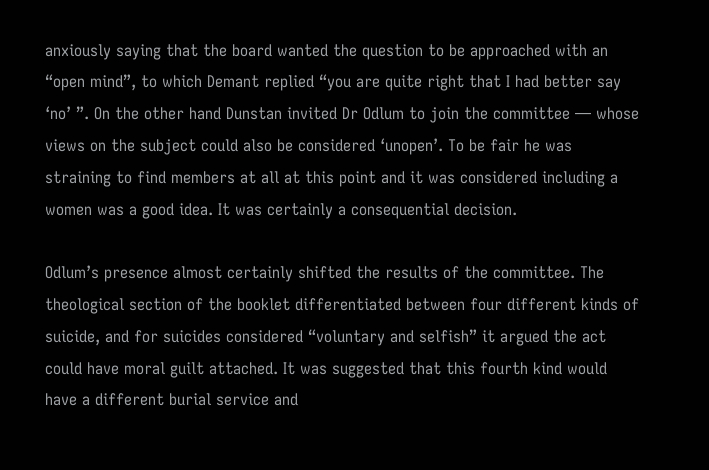anxiously saying that the board wanted the question to be approached with an “open mind”, to which Demant replied “you are quite right that I had better say ‘no’ ”. On the other hand Dunstan invited Dr Odlum to join the committee — whose views on the subject could also be considered ‘unopen’. To be fair he was straining to find members at all at this point and it was considered including a women was a good idea. It was certainly a consequential decision.

Odlum’s presence almost certainly shifted the results of the committee. The theological section of the booklet differentiated between four different kinds of suicide, and for suicides considered “voluntary and selfish” it argued the act could have moral guilt attached. It was suggested that this fourth kind would have a different burial service and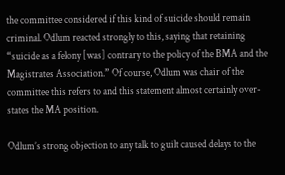the committee considered if this kind of suicide should remain criminal. Odlum reacted strongly to this, saying that retaining “suicide as a felony [was] contrary to the policy of the BMA and the Magistrates Association.” Of course, Odlum was chair of the committee this refers to and this statement almost certainly over-states the MA position.

Odlum’s strong objection to any talk to guilt caused delays to the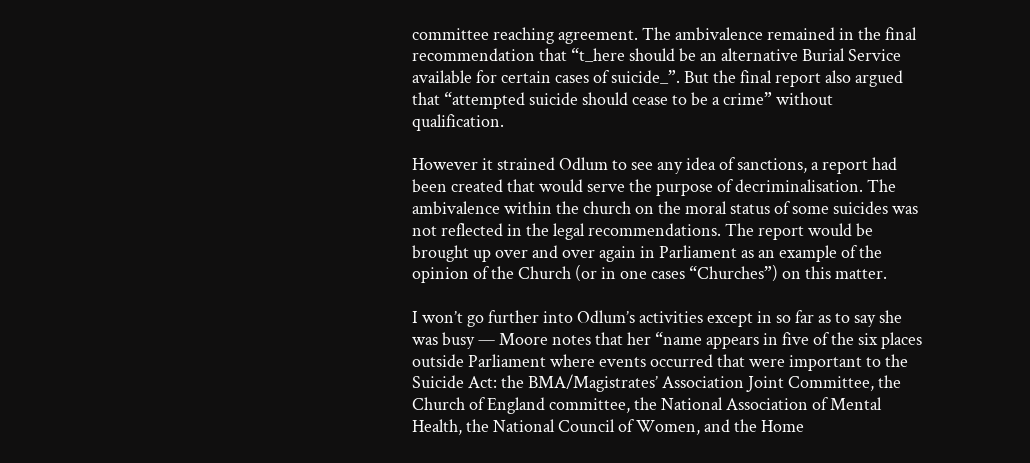committee reaching agreement. The ambivalence remained in the final recommendation that “t_here should be an alternative Burial Service available for certain cases of suicide_”. But the final report also argued that “attempted suicide should cease to be a crime” without qualification.

However it strained Odlum to see any idea of sanctions, a report had been created that would serve the purpose of decriminalisation. The ambivalence within the church on the moral status of some suicides was not reflected in the legal recommendations. The report would be brought up over and over again in Parliament as an example of the opinion of the Church (or in one cases “Churches”) on this matter.

I won’t go further into Odlum’s activities except in so far as to say she was busy — Moore notes that her “name appears in five of the six places outside Parliament where events occurred that were important to the Suicide Act: the BMA/Magistrates’ Association Joint Committee, the Church of England committee, the National Association of Mental Health, the National Council of Women, and the Home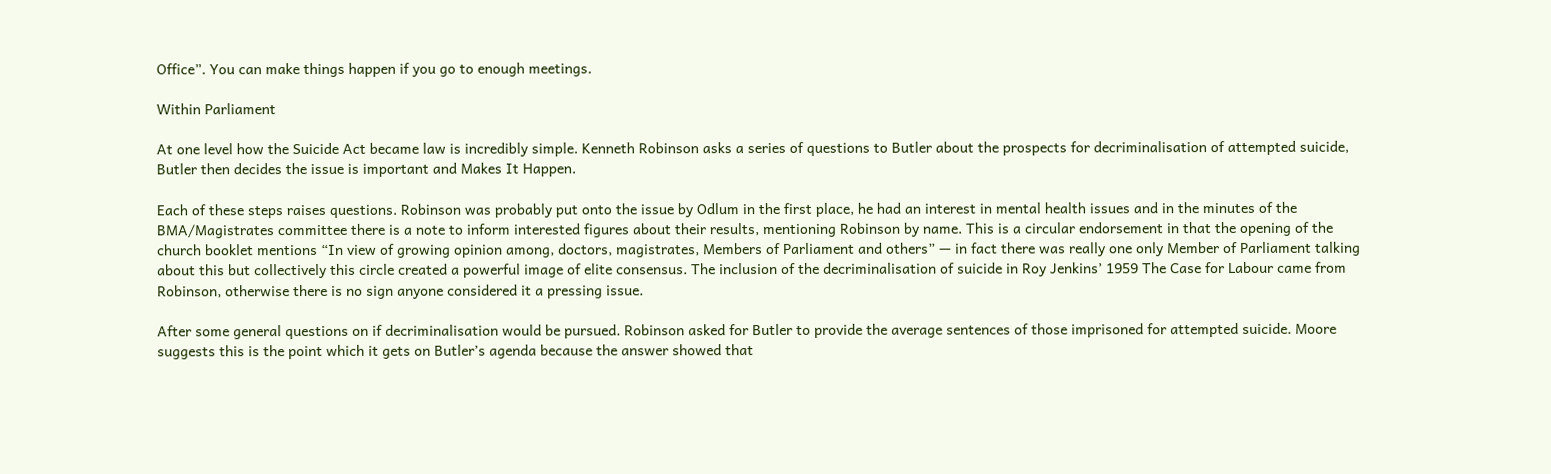Office”. You can make things happen if you go to enough meetings.

Within Parliament

At one level how the Suicide Act became law is incredibly simple. Kenneth Robinson asks a series of questions to Butler about the prospects for decriminalisation of attempted suicide, Butler then decides the issue is important and Makes It Happen.

Each of these steps raises questions. Robinson was probably put onto the issue by Odlum in the first place, he had an interest in mental health issues and in the minutes of the BMA/Magistrates committee there is a note to inform interested figures about their results, mentioning Robinson by name. This is a circular endorsement in that the opening of the church booklet mentions “In view of growing opinion among, doctors, magistrates, Members of Parliament and others” — in fact there was really one only Member of Parliament talking about this but collectively this circle created a powerful image of elite consensus. The inclusion of the decriminalisation of suicide in Roy Jenkins’ 1959 The Case for Labour came from Robinson, otherwise there is no sign anyone considered it a pressing issue.

After some general questions on if decriminalisation would be pursued. Robinson asked for Butler to provide the average sentences of those imprisoned for attempted suicide. Moore suggests this is the point which it gets on Butler’s agenda because the answer showed that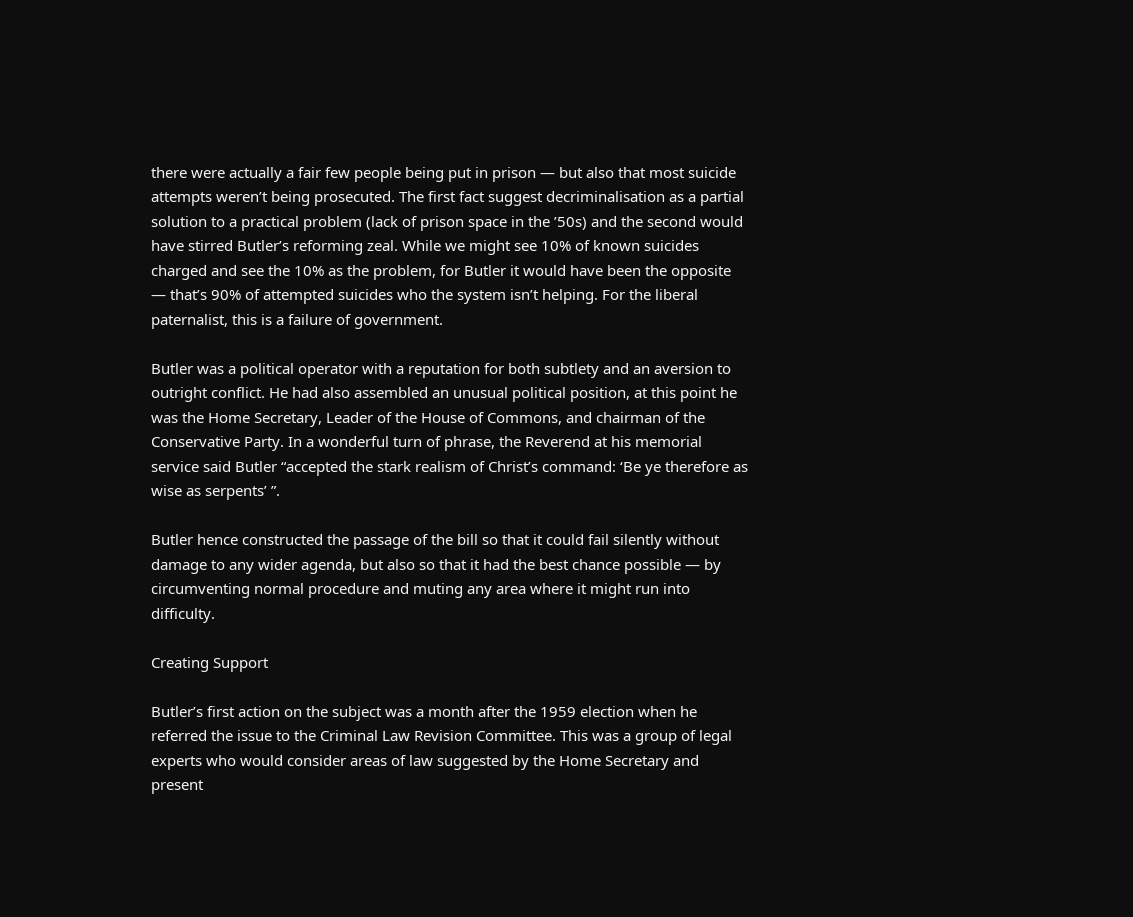there were actually a fair few people being put in prison — but also that most suicide attempts weren’t being prosecuted. The first fact suggest decriminalisation as a partial solution to a practical problem (lack of prison space in the ’50s) and the second would have stirred Butler’s reforming zeal. While we might see 10% of known suicides charged and see the 10% as the problem, for Butler it would have been the opposite — that’s 90% of attempted suicides who the system isn’t helping. For the liberal paternalist, this is a failure of government.

Butler was a political operator with a reputation for both subtlety and an aversion to outright conflict. He had also assembled an unusual political position, at this point he was the Home Secretary, Leader of the House of Commons, and chairman of the Conservative Party. In a wonderful turn of phrase, the Reverend at his memorial service said Butler “accepted the stark realism of Christ’s command: ‘Be ye therefore as wise as serpents’ ”.

Butler hence constructed the passage of the bill so that it could fail silently without damage to any wider agenda, but also so that it had the best chance possible — by circumventing normal procedure and muting any area where it might run into difficulty.

Creating Support

Butler’s first action on the subject was a month after the 1959 election when he referred the issue to the Criminal Law Revision Committee. This was a group of legal experts who would consider areas of law suggested by the Home Secretary and present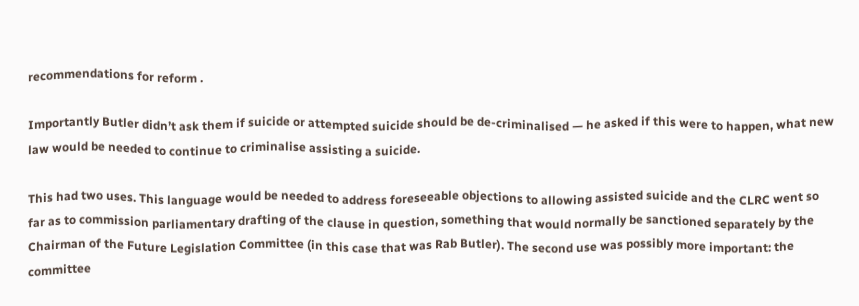recommendations for reform .

Importantly Butler didn’t ask them if suicide or attempted suicide should be de-criminalised — he asked if this were to happen, what new law would be needed to continue to criminalise assisting a suicide.

This had two uses. This language would be needed to address foreseeable objections to allowing assisted suicide and the CLRC went so far as to commission parliamentary drafting of the clause in question, something that would normally be sanctioned separately by the Chairman of the Future Legislation Committee (in this case that was Rab Butler). The second use was possibly more important: the committee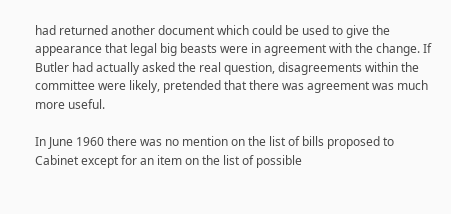had returned another document which could be used to give the appearance that legal big beasts were in agreement with the change. If Butler had actually asked the real question, disagreements within the committee were likely, pretended that there was agreement was much more useful.

In June 1960 there was no mention on the list of bills proposed to Cabinet except for an item on the list of possible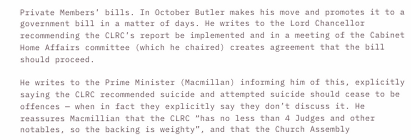Private Members’ bills. In October Butler makes his move and promotes it to a government bill in a matter of days. He writes to the Lord Chancellor recommending the CLRC’s report be implemented and in a meeting of the Cabinet Home Affairs committee (which he chaired) creates agreement that the bill should proceed.

He writes to the Prime Minister (Macmillan) informing him of this, explicitly saying the CLRC recommended suicide and attempted suicide should cease to be offences — when in fact they explicitly say they don’t discuss it. He reassures Macmillian that the CLRC “has no less than 4 Judges and other notables, so the backing is weighty”, and that the Church Assembly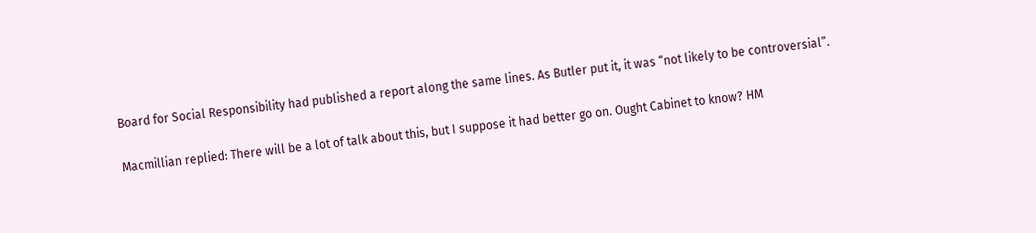Board for Social Responsibility had published a report along the same lines. As Butler put it, it was “not likely to be controversial”.

Macmillian replied: There will be a lot of talk about this, but I suppose it had better go on. Ought Cabinet to know? HM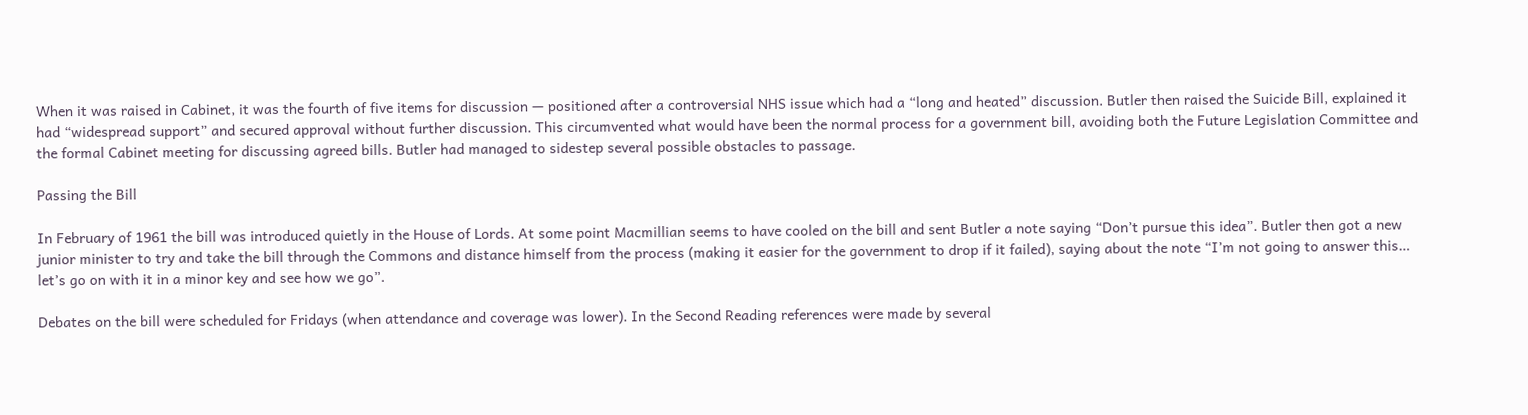When it was raised in Cabinet, it was the fourth of five items for discussion — positioned after a controversial NHS issue which had a “long and heated” discussion. Butler then raised the Suicide Bill, explained it had “widespread support” and secured approval without further discussion. This circumvented what would have been the normal process for a government bill, avoiding both the Future Legislation Committee and the formal Cabinet meeting for discussing agreed bills. Butler had managed to sidestep several possible obstacles to passage.

Passing the Bill

In February of 1961 the bill was introduced quietly in the House of Lords. At some point Macmillian seems to have cooled on the bill and sent Butler a note saying “Don’t pursue this idea”. Butler then got a new junior minister to try and take the bill through the Commons and distance himself from the process (making it easier for the government to drop if it failed), saying about the note “I’m not going to answer this… let’s go on with it in a minor key and see how we go”.

Debates on the bill were scheduled for Fridays (when attendance and coverage was lower). In the Second Reading references were made by several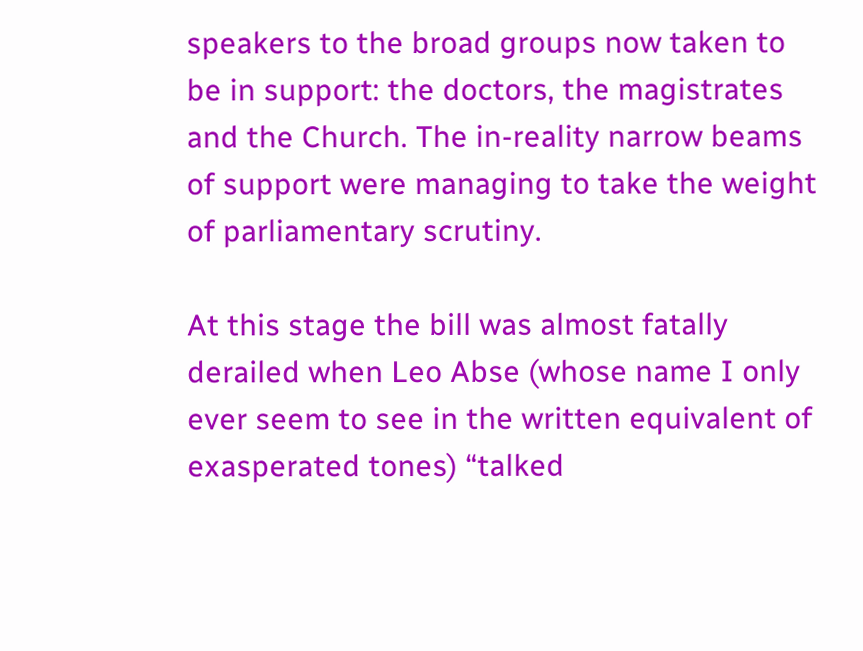speakers to the broad groups now taken to be in support: the doctors, the magistrates and the Church. The in-reality narrow beams of support were managing to take the weight of parliamentary scrutiny.

At this stage the bill was almost fatally derailed when Leo Abse (whose name I only ever seem to see in the written equivalent of exasperated tones) “talked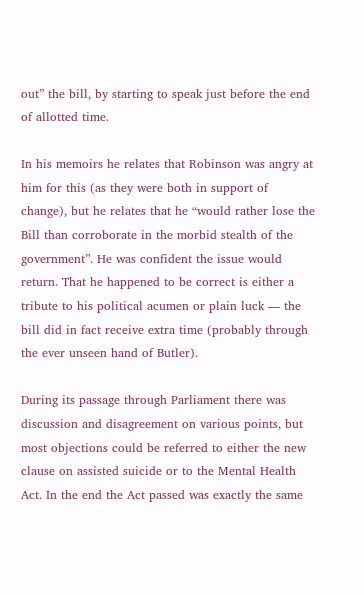out” the bill, by starting to speak just before the end of allotted time.

In his memoirs he relates that Robinson was angry at him for this (as they were both in support of change), but he relates that he “would rather lose the Bill than corroborate in the morbid stealth of the government”. He was confident the issue would return. That he happened to be correct is either a tribute to his political acumen or plain luck — the bill did in fact receive extra time (probably through the ever unseen hand of Butler).

During its passage through Parliament there was discussion and disagreement on various points, but most objections could be referred to either the new clause on assisted suicide or to the Mental Health Act. In the end the Act passed was exactly the same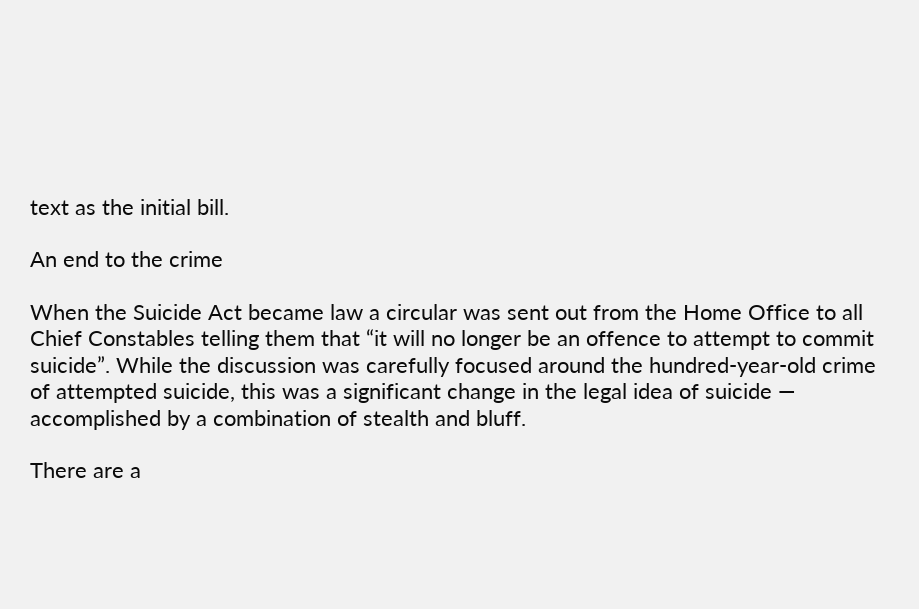text as the initial bill.

An end to the crime

When the Suicide Act became law a circular was sent out from the Home Office to all Chief Constables telling them that “it will no longer be an offence to attempt to commit suicide”. While the discussion was carefully focused around the hundred-year-old crime of attempted suicide, this was a significant change in the legal idea of suicide — accomplished by a combination of stealth and bluff.

There are a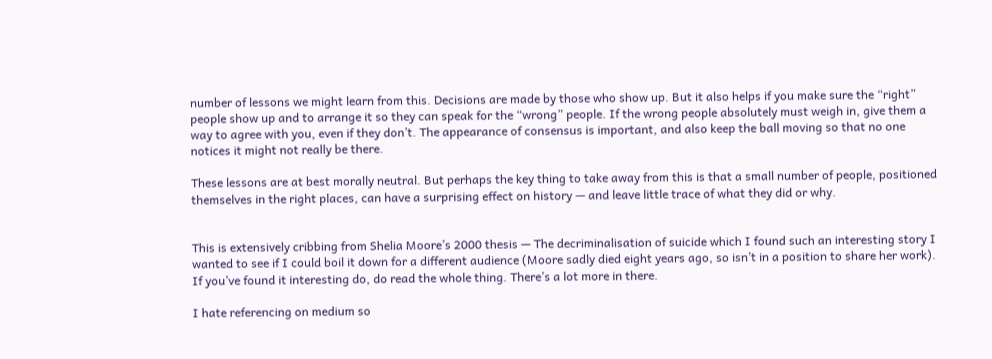number of lessons we might learn from this. Decisions are made by those who show up. But it also helps if you make sure the “right” people show up and to arrange it so they can speak for the “wrong” people. If the wrong people absolutely must weigh in, give them a way to agree with you, even if they don’t. The appearance of consensus is important, and also keep the ball moving so that no one notices it might not really be there.

These lessons are at best morally neutral. But perhaps the key thing to take away from this is that a small number of people, positioned themselves in the right places, can have a surprising effect on history — and leave little trace of what they did or why.


This is extensively cribbing from Shelia Moore’s 2000 thesis — The decriminalisation of suicide which I found such an interesting story I wanted to see if I could boil it down for a different audience (Moore sadly died eight years ago, so isn’t in a position to share her work). If you’ve found it interesting do, do read the whole thing. There’s a lot more in there.

I hate referencing on medium so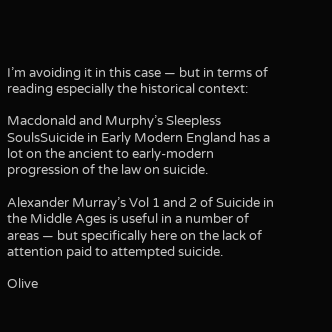I’m avoiding it in this case — but in terms of reading especially the historical context:

Macdonald and Murphy’s Sleepless SoulsSuicide in Early Modern England has a lot on the ancient to early-modern progression of the law on suicide.

Alexander Murray’s Vol 1 and 2 of Suicide in the Middle Ages is useful in a number of areas — but specifically here on the lack of attention paid to attempted suicide.

Olive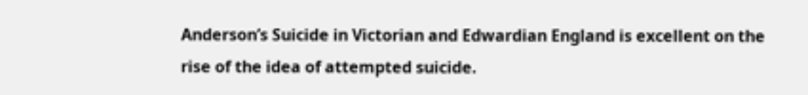Anderson’s Suicide in Victorian and Edwardian England is excellent on the rise of the idea of attempted suicide.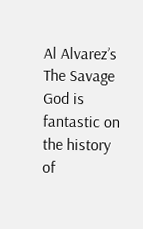Al Alvarez’s The Savage God is fantastic on the history of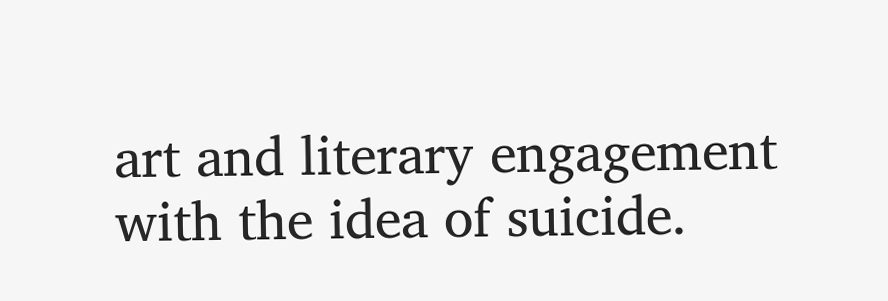art and literary engagement with the idea of suicide.